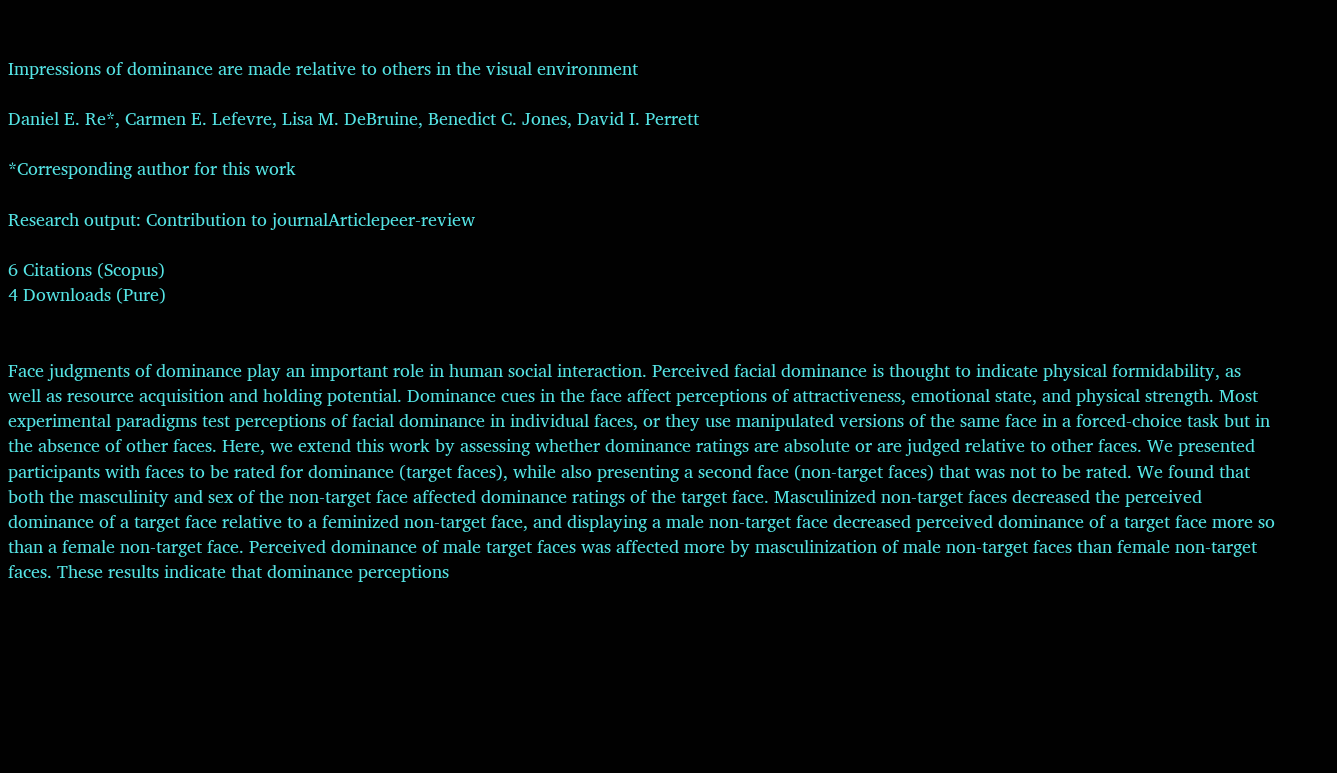Impressions of dominance are made relative to others in the visual environment

Daniel E. Re*, Carmen E. Lefevre, Lisa M. DeBruine, Benedict C. Jones, David I. Perrett

*Corresponding author for this work

Research output: Contribution to journalArticlepeer-review

6 Citations (Scopus)
4 Downloads (Pure)


Face judgments of dominance play an important role in human social interaction. Perceived facial dominance is thought to indicate physical formidability, as well as resource acquisition and holding potential. Dominance cues in the face affect perceptions of attractiveness, emotional state, and physical strength. Most experimental paradigms test perceptions of facial dominance in individual faces, or they use manipulated versions of the same face in a forced-choice task but in the absence of other faces. Here, we extend this work by assessing whether dominance ratings are absolute or are judged relative to other faces. We presented participants with faces to be rated for dominance (target faces), while also presenting a second face (non-target faces) that was not to be rated. We found that both the masculinity and sex of the non-target face affected dominance ratings of the target face. Masculinized non-target faces decreased the perceived dominance of a target face relative to a feminized non-target face, and displaying a male non-target face decreased perceived dominance of a target face more so than a female non-target face. Perceived dominance of male target faces was affected more by masculinization of male non-target faces than female non-target faces. These results indicate that dominance perceptions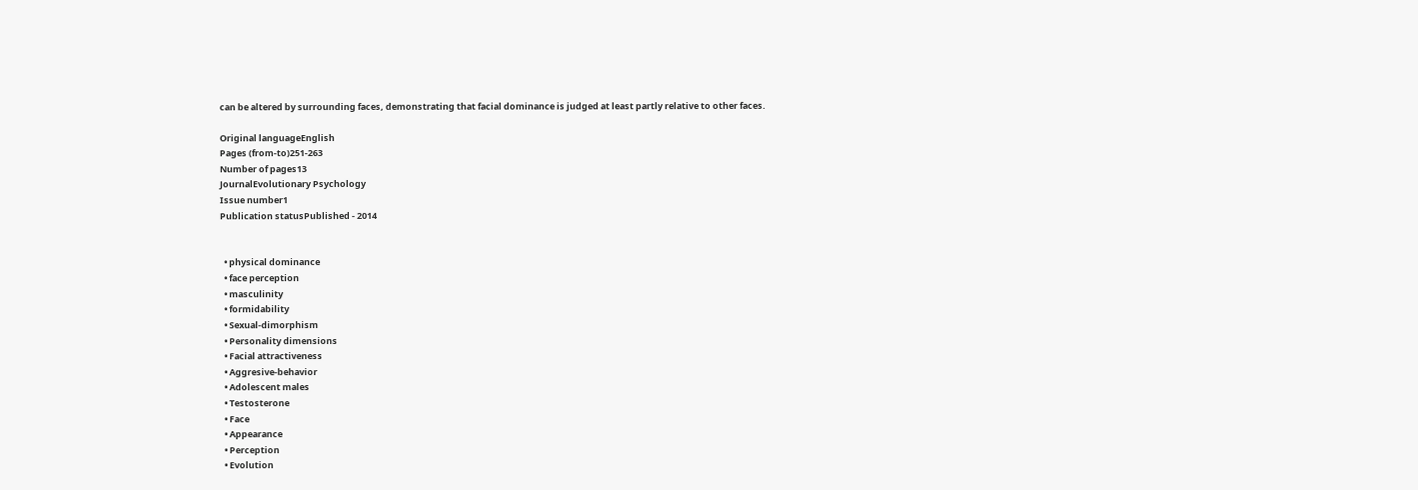can be altered by surrounding faces, demonstrating that facial dominance is judged at least partly relative to other faces.

Original languageEnglish
Pages (from-to)251-263
Number of pages13
JournalEvolutionary Psychology
Issue number1
Publication statusPublished - 2014


  • physical dominance
  • face perception
  • masculinity
  • formidability
  • Sexual-dimorphism
  • Personality dimensions
  • Facial attractiveness
  • Aggresive-behavior
  • Adolescent males
  • Testosterone
  • Face
  • Appearance
  • Perception
  • Evolution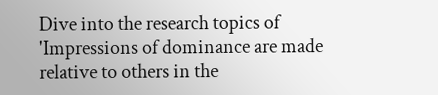Dive into the research topics of 'Impressions of dominance are made relative to others in the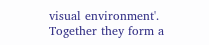visual environment'. Together they form a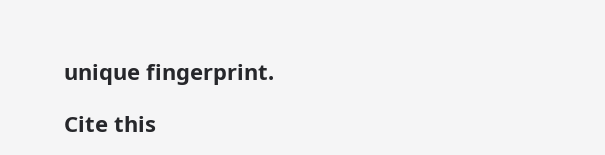unique fingerprint.

Cite this